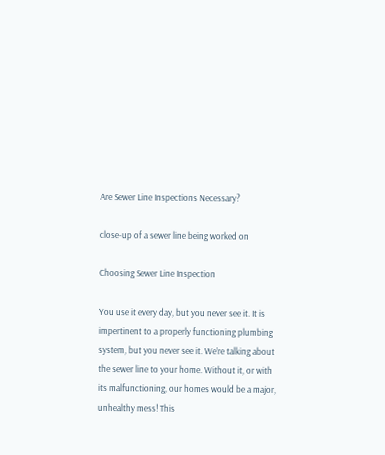Are Sewer Line Inspections Necessary?

close-up of a sewer line being worked on

Choosing Sewer Line Inspection

You use it every day, but you never see it. It is impertinent to a properly functioning plumbing system, but you never see it. We’re talking about the sewer line to your home. Without it, or with its malfunctioning, our homes would be a major, unhealthy mess! This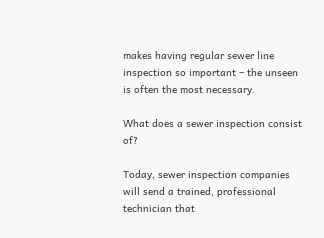makes having regular sewer line inspection so important – the unseen is often the most necessary.

What does a sewer inspection consist of?

Today, sewer inspection companies will send a trained, professional technician that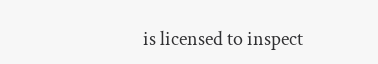is licensed to inspect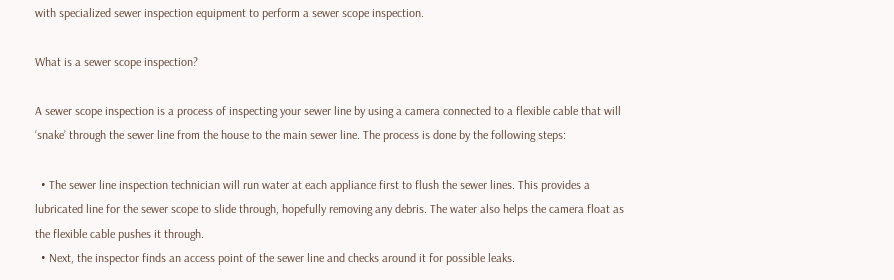with specialized sewer inspection equipment to perform a sewer scope inspection.

What is a sewer scope inspection?

A sewer scope inspection is a process of inspecting your sewer line by using a camera connected to a flexible cable that will ‘snake’ through the sewer line from the house to the main sewer line. The process is done by the following steps:

  • The sewer line inspection technician will run water at each appliance first to flush the sewer lines. This provides a lubricated line for the sewer scope to slide through, hopefully removing any debris. The water also helps the camera float as the flexible cable pushes it through.
  • Next, the inspector finds an access point of the sewer line and checks around it for possible leaks.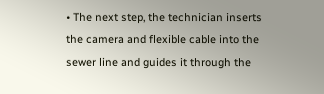• The next step, the technician inserts the camera and flexible cable into the sewer line and guides it through the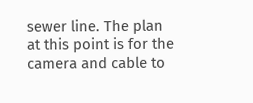sewer line. The plan at this point is for the camera and cable to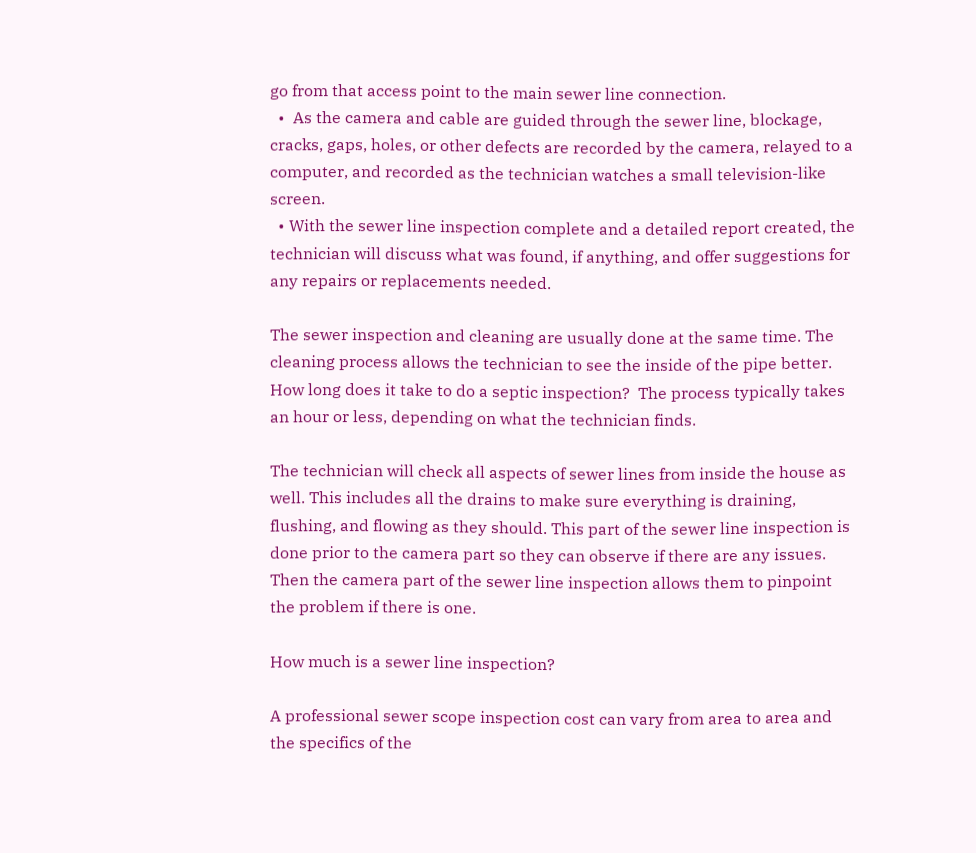go from that access point to the main sewer line connection.
  •  As the camera and cable are guided through the sewer line, blockage, cracks, gaps, holes, or other defects are recorded by the camera, relayed to a computer, and recorded as the technician watches a small television-like screen.
  • With the sewer line inspection complete and a detailed report created, the technician will discuss what was found, if anything, and offer suggestions for any repairs or replacements needed.

The sewer inspection and cleaning are usually done at the same time. The cleaning process allows the technician to see the inside of the pipe better. How long does it take to do a septic inspection?  The process typically takes an hour or less, depending on what the technician finds.

The technician will check all aspects of sewer lines from inside the house as well. This includes all the drains to make sure everything is draining, flushing, and flowing as they should. This part of the sewer line inspection is done prior to the camera part so they can observe if there are any issues. Then the camera part of the sewer line inspection allows them to pinpoint the problem if there is one.

How much is a sewer line inspection?

A professional sewer scope inspection cost can vary from area to area and the specifics of the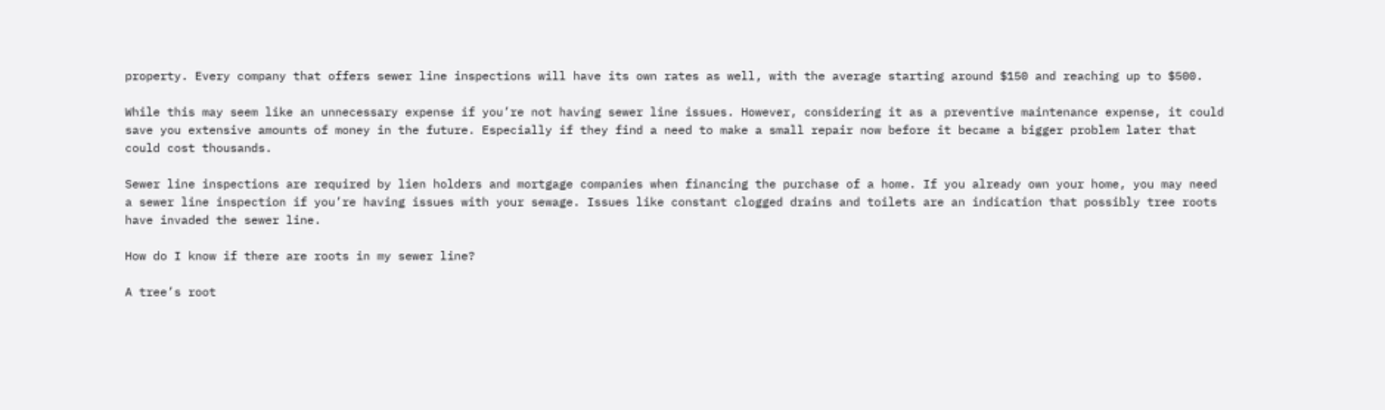property. Every company that offers sewer line inspections will have its own rates as well, with the average starting around $150 and reaching up to $500.

While this may seem like an unnecessary expense if you’re not having sewer line issues. However, considering it as a preventive maintenance expense, it could save you extensive amounts of money in the future. Especially if they find a need to make a small repair now before it became a bigger problem later that could cost thousands.

Sewer line inspections are required by lien holders and mortgage companies when financing the purchase of a home. If you already own your home, you may need a sewer line inspection if you’re having issues with your sewage. Issues like constant clogged drains and toilets are an indication that possibly tree roots have invaded the sewer line.

How do I know if there are roots in my sewer line?

A tree’s root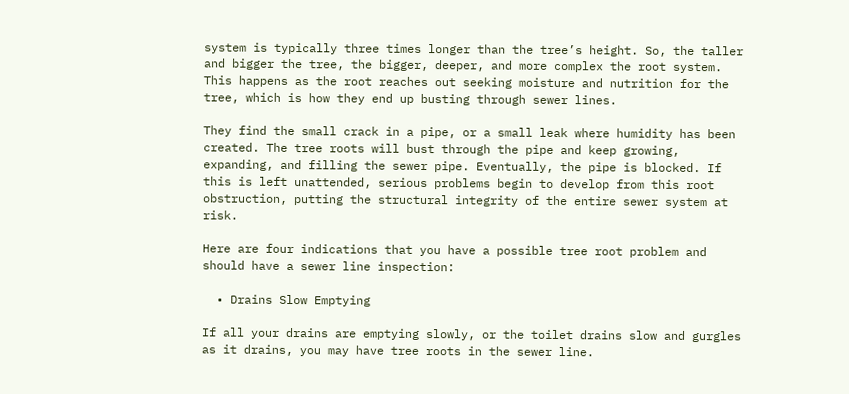system is typically three times longer than the tree’s height. So, the taller and bigger the tree, the bigger, deeper, and more complex the root system. This happens as the root reaches out seeking moisture and nutrition for the tree, which is how they end up busting through sewer lines.

They find the small crack in a pipe, or a small leak where humidity has been created. The tree roots will bust through the pipe and keep growing, expanding, and filling the sewer pipe. Eventually, the pipe is blocked. If this is left unattended, serious problems begin to develop from this root obstruction, putting the structural integrity of the entire sewer system at risk.

Here are four indications that you have a possible tree root problem and should have a sewer line inspection:

  • Drains Slow Emptying

If all your drains are emptying slowly, or the toilet drains slow and gurgles as it drains, you may have tree roots in the sewer line.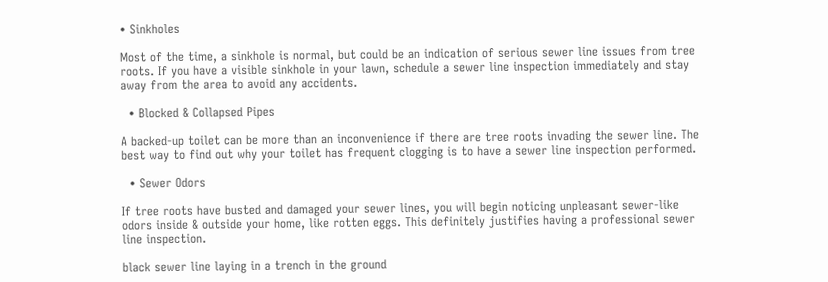• Sinkholes

Most of the time, a sinkhole is normal, but could be an indication of serious sewer line issues from tree roots. If you have a visible sinkhole in your lawn, schedule a sewer line inspection immediately and stay away from the area to avoid any accidents.

  • Blocked & Collapsed Pipes

A backed-up toilet can be more than an inconvenience if there are tree roots invading the sewer line. The best way to find out why your toilet has frequent clogging is to have a sewer line inspection performed.

  • Sewer Odors

If tree roots have busted and damaged your sewer lines, you will begin noticing unpleasant sewer-like odors inside & outside your home, like rotten eggs. This definitely justifies having a professional sewer line inspection.

black sewer line laying in a trench in the ground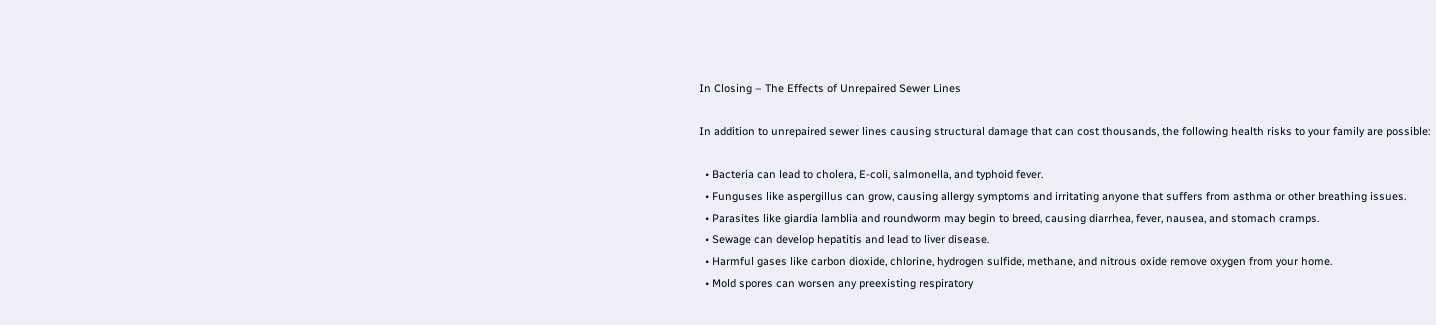In Closing – The Effects of Unrepaired Sewer Lines

In addition to unrepaired sewer lines causing structural damage that can cost thousands, the following health risks to your family are possible:

  • Bacteria can lead to cholera, E-coli, salmonella, and typhoid fever.
  • Funguses like aspergillus can grow, causing allergy symptoms and irritating anyone that suffers from asthma or other breathing issues.
  • Parasites like giardia lamblia and roundworm may begin to breed, causing diarrhea, fever, nausea, and stomach cramps.
  • Sewage can develop hepatitis and lead to liver disease.
  • Harmful gases like carbon dioxide, chlorine, hydrogen sulfide, methane, and nitrous oxide remove oxygen from your home.
  • Mold spores can worsen any preexisting respiratory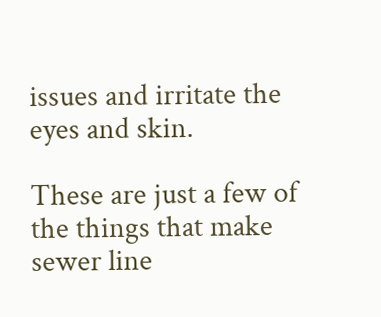issues and irritate the eyes and skin.

These are just a few of the things that make sewer line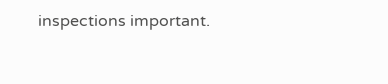inspections important.